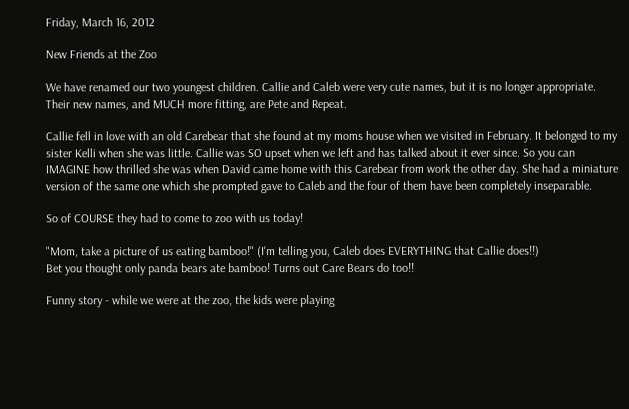Friday, March 16, 2012

New Friends at the Zoo

We have renamed our two youngest children. Callie and Caleb were very cute names, but it is no longer appropriate. Their new names, and MUCH more fitting, are Pete and Repeat.

Callie fell in love with an old Carebear that she found at my moms house when we visited in February. It belonged to my sister Kelli when she was little. Callie was SO upset when we left and has talked about it ever since. So you can IMAGINE how thrilled she was when David came home with this Carebear from work the other day. She had a miniature version of the same one which she prompted gave to Caleb and the four of them have been completely inseparable.

So of COURSE they had to come to zoo with us today!

"Mom, take a picture of us eating bamboo!" (I'm telling you, Caleb does EVERYTHING that Callie does!!)
Bet you thought only panda bears ate bamboo! Turns out Care Bears do too!!

Funny story - while we were at the zoo, the kids were playing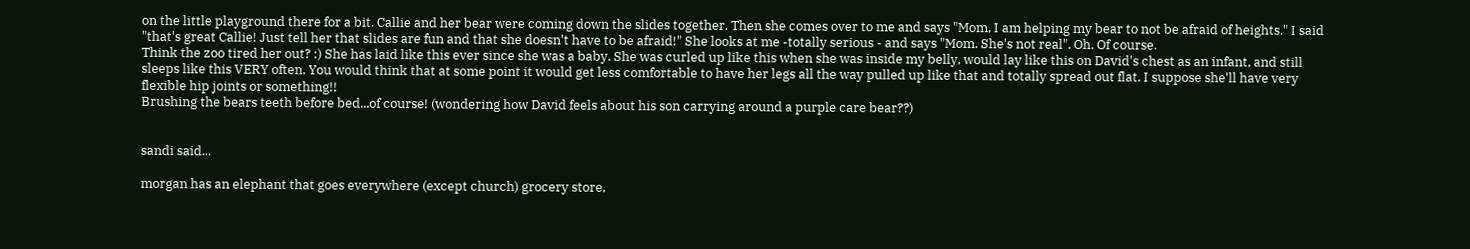on the little playground there for a bit. Callie and her bear were coming down the slides together. Then she comes over to me and says "Mom, I am helping my bear to not be afraid of heights." I said "that's great Callie! Just tell her that slides are fun and that she doesn't have to be afraid!" She looks at me -totally serious - and says "Mom. She's not real". Oh. Of course.
Think the zoo tired her out? :) She has laid like this ever since she was a baby. She was curled up like this when she was inside my belly, would lay like this on David's chest as an infant, and still sleeps like this VERY often. You would think that at some point it would get less comfortable to have her legs all the way pulled up like that and totally spread out flat. I suppose she'll have very flexible hip joints or something!!
Brushing the bears teeth before bed...of course! (wondering how David feels about his son carrying around a purple care bear??)


sandi said...

morgan has an elephant that goes everywhere (except church) grocery store,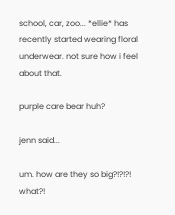school, car, zoo... *ellie* has recently started wearing floral underwear. not sure how i feel about that.

purple care bear huh?

jenn said...

um. how are they so big?!?!?! what?!